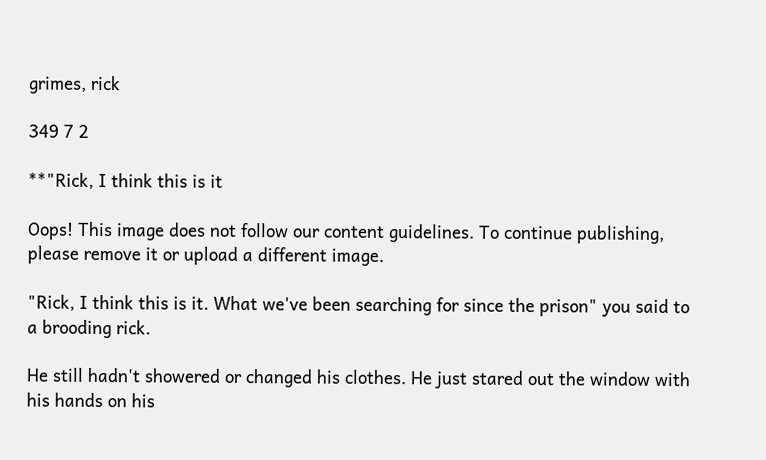grimes, rick

349 7 2

**"Rick, I think this is it

Oops! This image does not follow our content guidelines. To continue publishing, please remove it or upload a different image.

"Rick, I think this is it. What we've been searching for since the prison" you said to a brooding rick.

He still hadn't showered or changed his clothes. He just stared out the window with his hands on his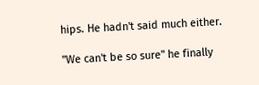hips. He hadn't said much either.

"We can't be so sure" he finally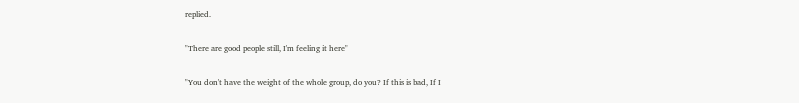replied.

"There are good people still, I'm feeling it here"

"You don't have the weight of the whole group, do you? If this is bad, If I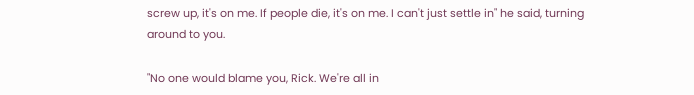screw up, it's on me. If people die, it's on me. I can't just settle in" he said, turning around to you.

"No one would blame you, Rick. We're all in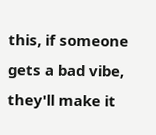this, if someone gets a bad vibe, they'll make it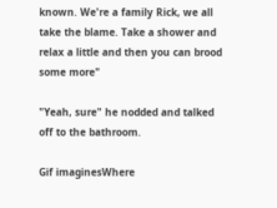known. We're a family Rick, we all take the blame. Take a shower and relax a little and then you can brood some more"

"Yeah, sure" he nodded and talked off to the bathroom.

Gif imaginesWhere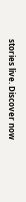stories live. Discover now